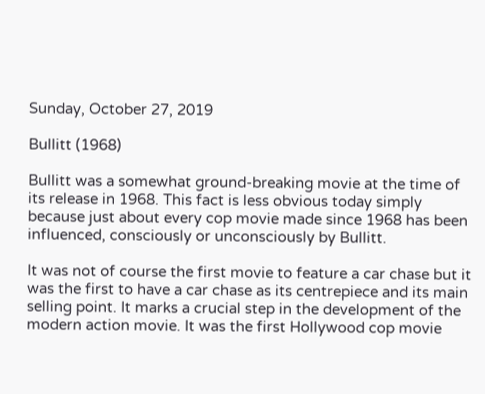Sunday, October 27, 2019

Bullitt (1968)

Bullitt was a somewhat ground-breaking movie at the time of its release in 1968. This fact is less obvious today simply because just about every cop movie made since 1968 has been influenced, consciously or unconsciously by Bullitt.

It was not of course the first movie to feature a car chase but it was the first to have a car chase as its centrepiece and its main selling point. It marks a crucial step in the development of the modern action movie. It was the first Hollywood cop movie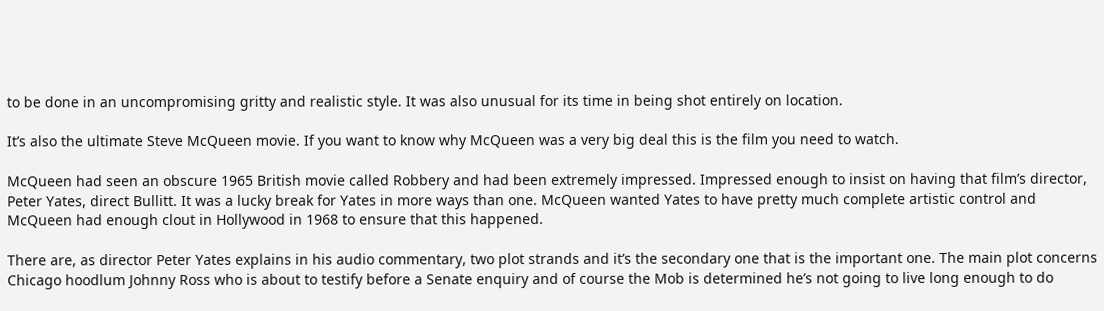to be done in an uncompromising gritty and realistic style. It was also unusual for its time in being shot entirely on location.

It’s also the ultimate Steve McQueen movie. If you want to know why McQueen was a very big deal this is the film you need to watch.

McQueen had seen an obscure 1965 British movie called Robbery and had been extremely impressed. Impressed enough to insist on having that film’s director, Peter Yates, direct Bullitt. It was a lucky break for Yates in more ways than one. McQueen wanted Yates to have pretty much complete artistic control and McQueen had enough clout in Hollywood in 1968 to ensure that this happened.

There are, as director Peter Yates explains in his audio commentary, two plot strands and it’s the secondary one that is the important one. The main plot concerns Chicago hoodlum Johnny Ross who is about to testify before a Senate enquiry and of course the Mob is determined he’s not going to live long enough to do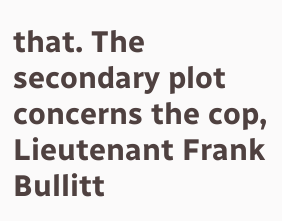that. The secondary plot concerns the cop, Lieutenant Frank Bullitt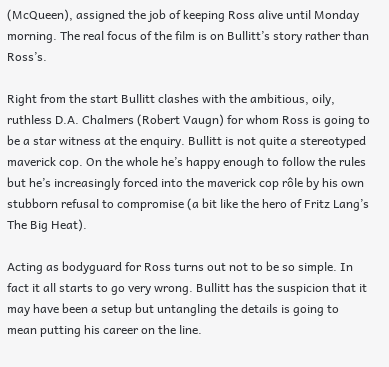(McQueen), assigned the job of keeping Ross alive until Monday morning. The real focus of the film is on Bullitt’s story rather than Ross’s.

Right from the start Bullitt clashes with the ambitious, oily, ruthless D.A. Chalmers (Robert Vaugn) for whom Ross is going to be a star witness at the enquiry. Bullitt is not quite a stereotyped maverick cop. On the whole he’s happy enough to follow the rules but he’s increasingly forced into the maverick cop rôle by his own stubborn refusal to compromise (a bit like the hero of Fritz Lang’s The Big Heat).

Acting as bodyguard for Ross turns out not to be so simple. In fact it all starts to go very wrong. Bullitt has the suspicion that it may have been a setup but untangling the details is going to mean putting his career on the line.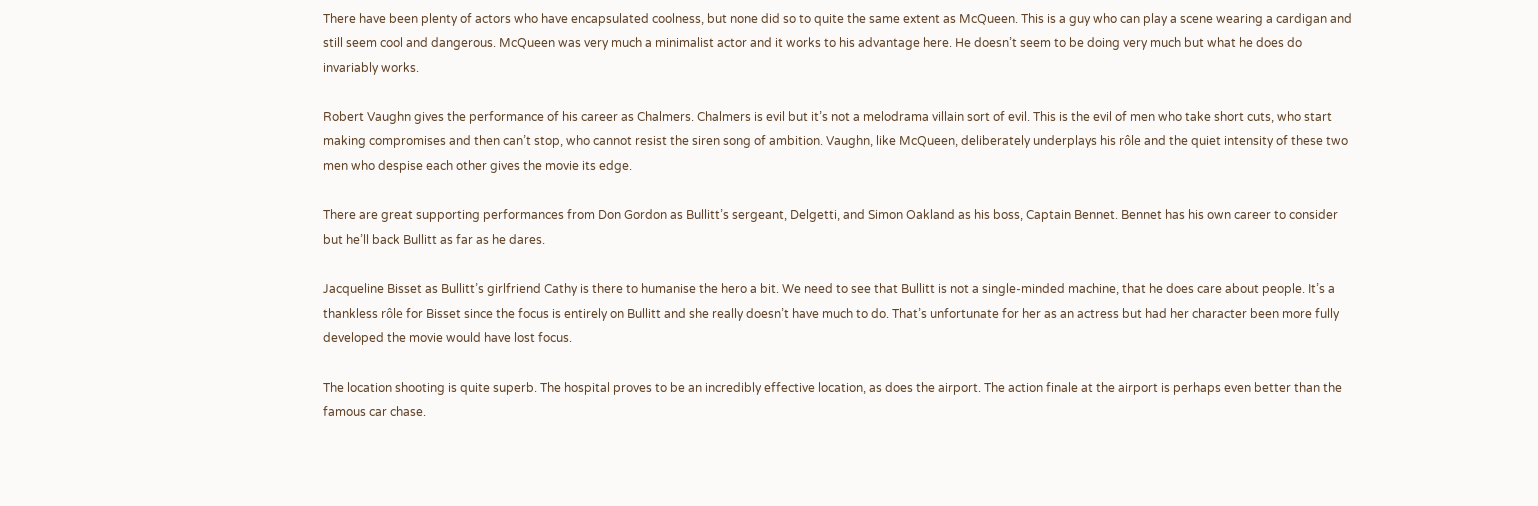There have been plenty of actors who have encapsulated coolness, but none did so to quite the same extent as McQueen. This is a guy who can play a scene wearing a cardigan and still seem cool and dangerous. McQueen was very much a minimalist actor and it works to his advantage here. He doesn’t seem to be doing very much but what he does do invariably works.

Robert Vaughn gives the performance of his career as Chalmers. Chalmers is evil but it’s not a melodrama villain sort of evil. This is the evil of men who take short cuts, who start making compromises and then can’t stop, who cannot resist the siren song of ambition. Vaughn, like McQueen, deliberately underplays his rôle and the quiet intensity of these two men who despise each other gives the movie its edge.

There are great supporting performances from Don Gordon as Bullitt’s sergeant, Delgetti, and Simon Oakland as his boss, Captain Bennet. Bennet has his own career to consider but he’ll back Bullitt as far as he dares.

Jacqueline Bisset as Bullitt’s girlfriend Cathy is there to humanise the hero a bit. We need to see that Bullitt is not a single-minded machine, that he does care about people. It’s a thankless rôle for Bisset since the focus is entirely on Bullitt and she really doesn’t have much to do. That’s unfortunate for her as an actress but had her character been more fully developed the movie would have lost focus.

The location shooting is quite superb. The hospital proves to be an incredibly effective location, as does the airport. The action finale at the airport is perhaps even better than the famous car chase.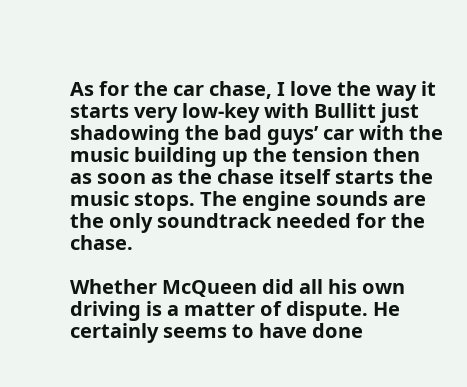As for the car chase, I love the way it starts very low-key with Bullitt just shadowing the bad guys’ car with the music building up the tension then as soon as the chase itself starts the music stops. The engine sounds are the only soundtrack needed for the chase.

Whether McQueen did all his own driving is a matter of dispute. He certainly seems to have done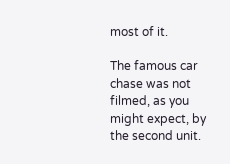most of it.

The famous car chase was not filmed, as you might expect, by the second unit.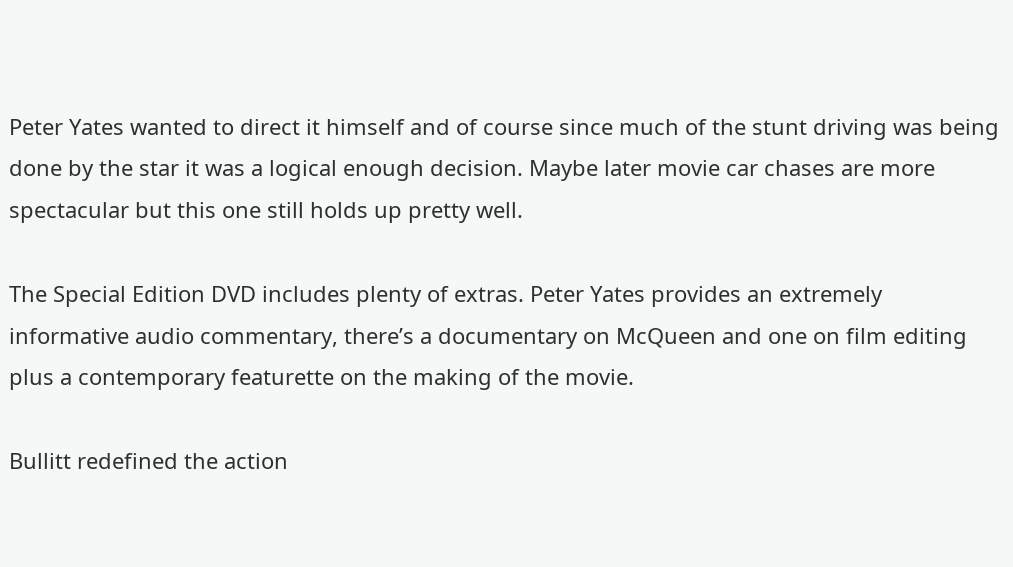Peter Yates wanted to direct it himself and of course since much of the stunt driving was being done by the star it was a logical enough decision. Maybe later movie car chases are more spectacular but this one still holds up pretty well.

The Special Edition DVD includes plenty of extras. Peter Yates provides an extremely informative audio commentary, there’s a documentary on McQueen and one on film editing plus a contemporary featurette on the making of the movie.

Bullitt redefined the action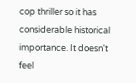cop thriller so it has considerable historical importance. It doesn't feel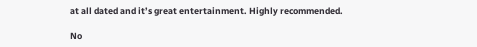at all dated and it’s great entertainment. Highly recommended.

No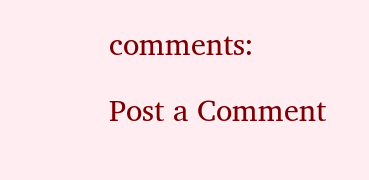comments:

Post a Comment